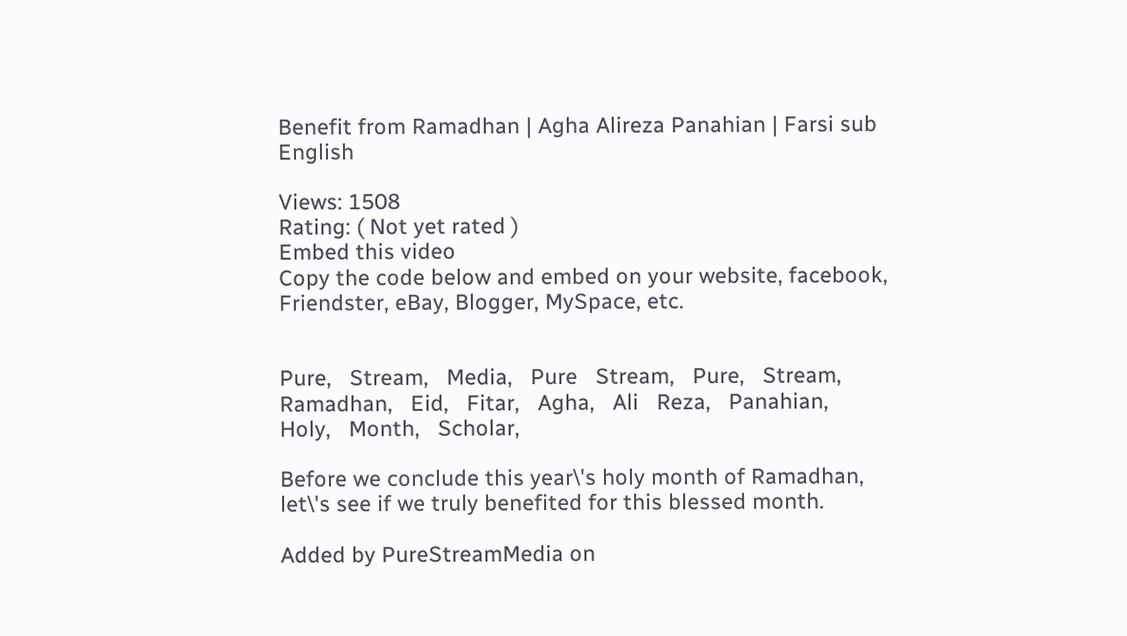Benefit from Ramadhan | Agha Alireza Panahian | Farsi sub English

Views: 1508
Rating: ( Not yet rated )
Embed this video
Copy the code below and embed on your website, facebook, Friendster, eBay, Blogger, MySpace, etc.


Pure,   Stream,   Media,   Pure   Stream,   Pure,   Stream,   Ramadhan,   Eid,   Fitar,   Agha,   Ali   Reza,   Panahian,   Holy,   Month,   Scholar,

Before we conclude this year\'s holy month of Ramadhan, let\'s see if we truly benefited for this blessed month.

Added by PureStreamMedia on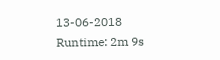13-06-2018
Runtime: 2m 9s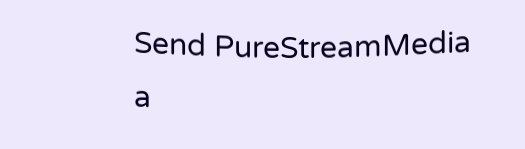Send PureStreamMedia a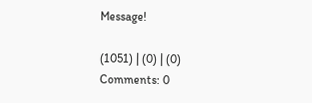Message!

(1051) | (0) | (0) Comments: 0